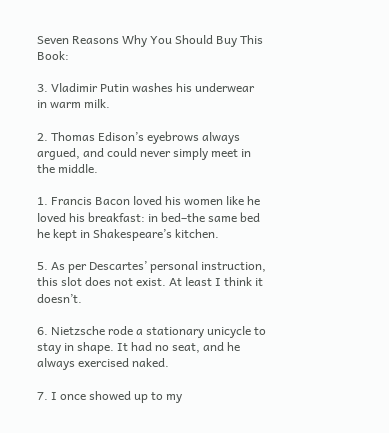Seven Reasons Why You Should Buy This Book:

3. Vladimir Putin washes his underwear in warm milk.

2. Thomas Edison’s eyebrows always argued, and could never simply meet in the middle.

1. Francis Bacon loved his women like he loved his breakfast: in bed–the same bed he kept in Shakespeare’s kitchen.

5. As per Descartes’ personal instruction, this slot does not exist. At least I think it doesn’t.

6. Nietzsche rode a stationary unicycle to stay in shape. It had no seat, and he always exercised naked.

7. I once showed up to my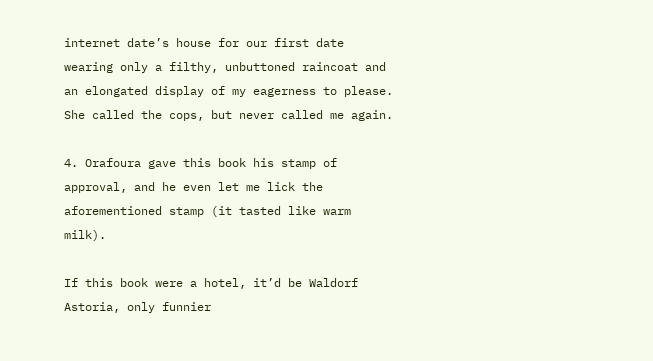internet date’s house for our first date wearing only a filthy, unbuttoned raincoat and an elongated display of my eagerness to please. She called the cops, but never called me again.

4. Orafoura gave this book his stamp of approval, and he even let me lick the aforementioned stamp (it tasted like warm milk).

If this book were a hotel, it’d be Waldorf Astoria, only funnier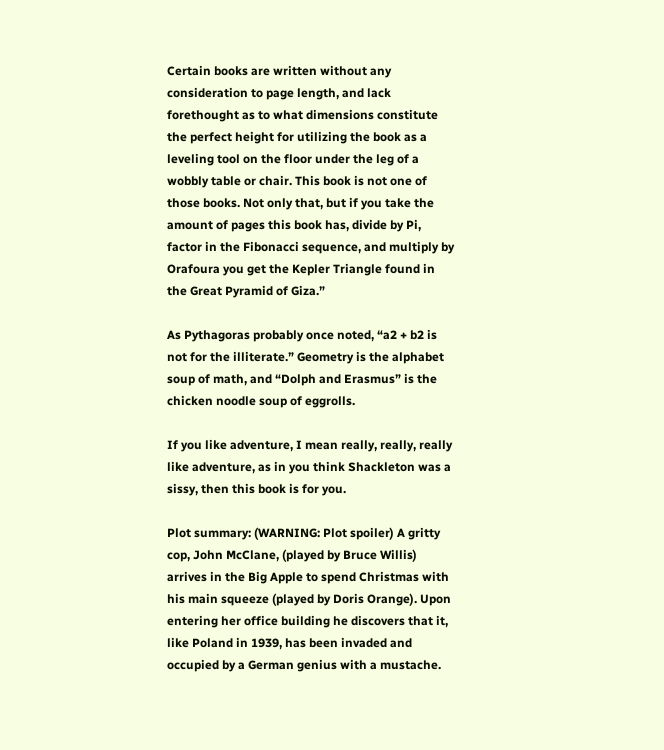Certain books are written without any consideration to page length, and lack forethought as to what dimensions constitute the perfect height for utilizing the book as a leveling tool on the floor under the leg of a wobbly table or chair. This book is not one of those books. Not only that, but if you take the amount of pages this book has, divide by Pi, factor in the Fibonacci sequence, and multiply by Orafoura you get the Kepler Triangle found in the Great Pyramid of Giza.”

As Pythagoras probably once noted, “a2 + b2 is not for the illiterate.” Geometry is the alphabet soup of math, and “Dolph and Erasmus” is the chicken noodle soup of eggrolls.

If you like adventure, I mean really, really, really like adventure, as in you think Shackleton was a sissy, then this book is for you.

Plot summary: (WARNING: Plot spoiler) A gritty cop, John McClane, (played by Bruce Willis) arrives in the Big Apple to spend Christmas with his main squeeze (played by Doris Orange). Upon entering her office building he discovers that it, like Poland in 1939, has been invaded and occupied by a German genius with a mustache.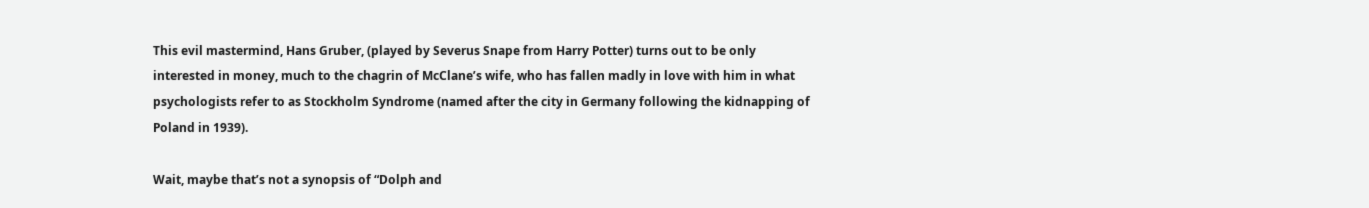This evil mastermind, Hans Gruber, (played by Severus Snape from Harry Potter) turns out to be only interested in money, much to the chagrin of McClane’s wife, who has fallen madly in love with him in what psychologists refer to as Stockholm Syndrome (named after the city in Germany following the kidnapping of Poland in 1939).

Wait, maybe that’s not a synopsis of “Dolph and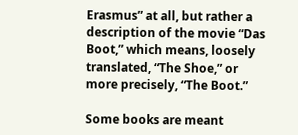Erasmus” at all, but rather a description of the movie “Das Boot,” which means, loosely translated, “The Shoe,” or more precisely, “The Boot.”

Some books are meant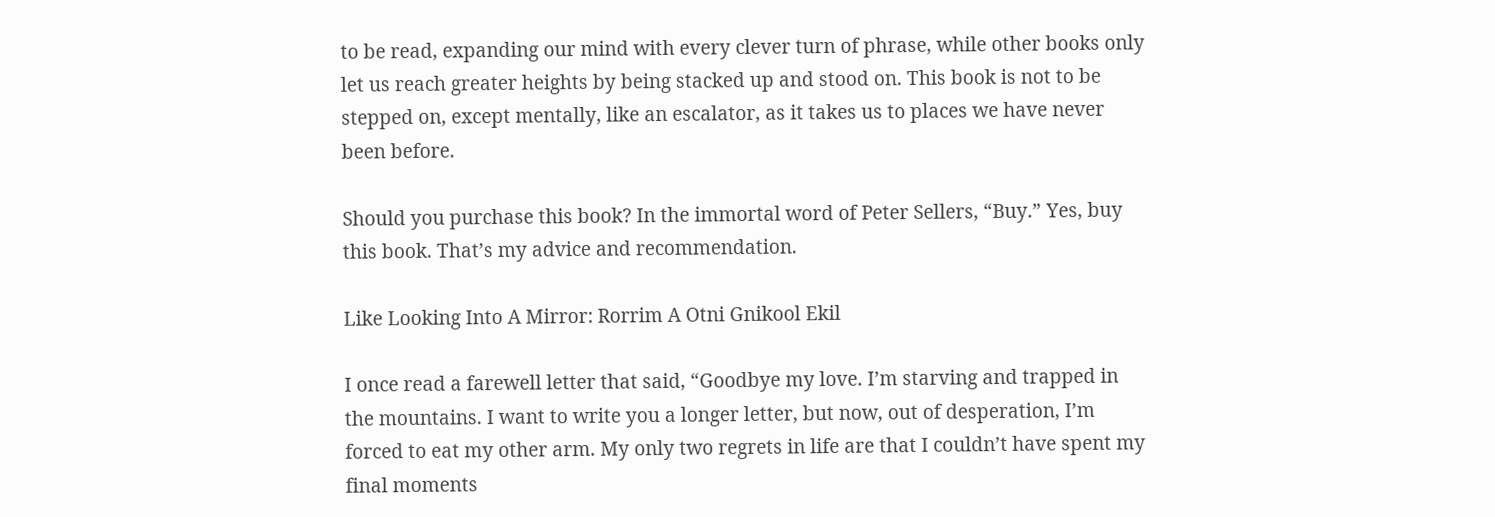to be read, expanding our mind with every clever turn of phrase, while other books only let us reach greater heights by being stacked up and stood on. This book is not to be stepped on, except mentally, like an escalator, as it takes us to places we have never been before.

Should you purchase this book? In the immortal word of Peter Sellers, “Buy.” Yes, buy this book. That’s my advice and recommendation.

Like Looking Into A Mirror: Rorrim A Otni Gnikool Ekil

I once read a farewell letter that said, “Goodbye my love. I’m starving and trapped in the mountains. I want to write you a longer letter, but now, out of desperation, I’m forced to eat my other arm. My only two regrets in life are that I couldn’t have spent my final moments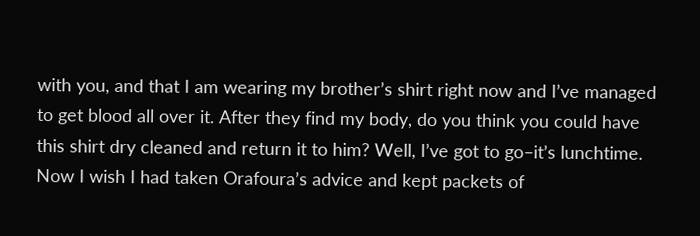with you, and that I am wearing my brother’s shirt right now and I’ve managed to get blood all over it. After they find my body, do you think you could have this shirt dry cleaned and return it to him? Well, I’ve got to go–it’s lunchtime. Now I wish I had taken Orafoura’s advice and kept packets of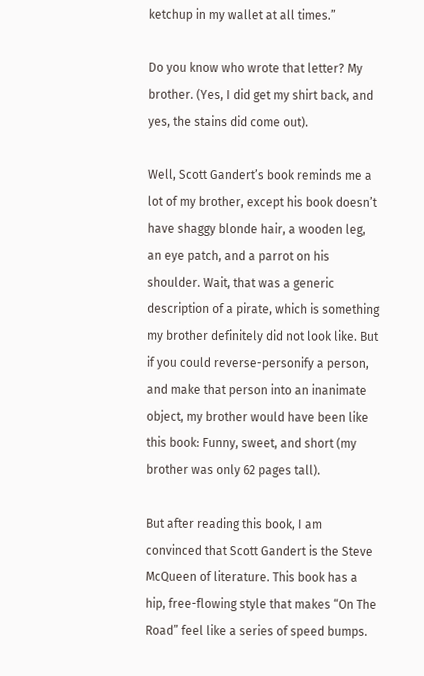ketchup in my wallet at all times.”

Do you know who wrote that letter? My brother. (Yes, I did get my shirt back, and yes, the stains did come out).

Well, Scott Gandert’s book reminds me a lot of my brother, except his book doesn’t have shaggy blonde hair, a wooden leg, an eye patch, and a parrot on his shoulder. Wait, that was a generic description of a pirate, which is something my brother definitely did not look like. But if you could reverse-personify a person, and make that person into an inanimate object, my brother would have been like this book: Funny, sweet, and short (my brother was only 62 pages tall).

But after reading this book, I am convinced that Scott Gandert is the Steve McQueen of literature. This book has a hip, free-flowing style that makes “On The Road” feel like a series of speed bumps.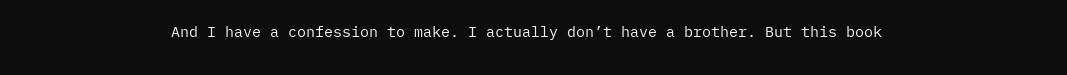And I have a confession to make. I actually don’t have a brother. But this book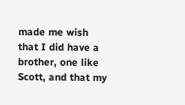made me wish that I did have a brother, one like Scott, and that my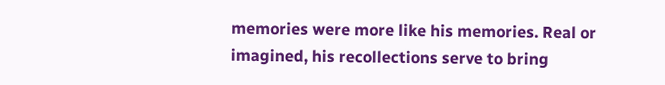memories were more like his memories. Real or imagined, his recollections serve to bring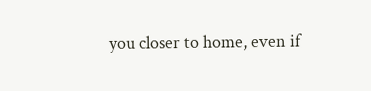you closer to home, even if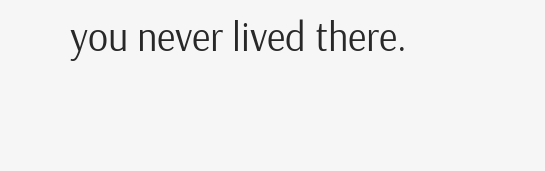you never lived there.